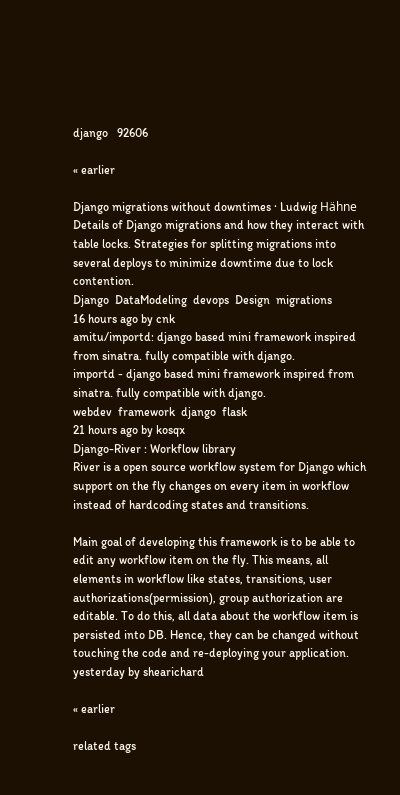django   92606

« earlier

Django migrations without downtimes · Ludwig Hähne
Details of Django migrations and how they interact with table locks. Strategies for splitting migrations into several deploys to minimize downtime due to lock contention.
Django  DataModeling  devops  Design  migrations
16 hours ago by cnk
amitu/importd: django based mini framework inspired from sinatra. fully compatible with django.
importd - django based mini framework inspired from sinatra. fully compatible with django.
webdev  framework  django  flask
21 hours ago by kosqx
Django-River : Workflow library
River is a open source workflow system for Django which support on the fly changes on every item in workflow instead of hardcoding states and transitions.

Main goal of developing this framework is to be able to edit any workflow item on the fly. This means, all elements in workflow like states, transitions, user authorizations(permission), group authorization are editable. To do this, all data about the workflow item is persisted into DB. Hence, they can be changed without touching the code and re-deploying your application.
yesterday by shearichard

« earlier

related tags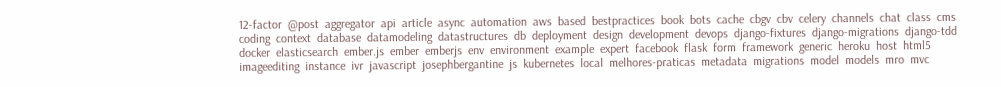12-factor  @post  aggregator  api  article  async  automation  aws  based  bestpractices  book  bots  cache  cbgv  cbv  celery  channels  chat  class  cms  coding  context  database  datamodeling  datastructures  db  deployment  design  development  devops  django-fixtures  django-migrations  django-tdd  docker  elasticsearch  ember.js  ember  emberjs  env  environment  example  expert  facebook  flask  form  framework  generic  heroku  host  html5  imageediting  instance  ivr  javascript  josephbergantine  js  kubernetes  local  melhores-praticas  metadata  migrations  model  models  mro  mvc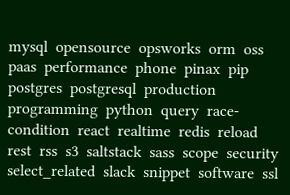mysql  opensource  opsworks  orm  oss  paas  performance  phone  pinax  pip  postgres  postgresql  production  programming  python  query  race-condition  react  realtime  redis  reload  rest  rss  s3  saltstack  sass  scope  security  select_related  slack  snippet  software  ssl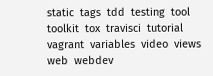static  tags  tdd  testing  tool  toolkit  tox  travisci  tutorial  vagrant  variables  video  views  web  webdev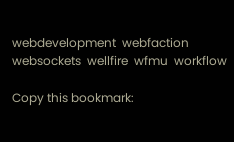webdevelopment  webfaction  websockets  wellfire  wfmu  workflow

Copy this bookmark: